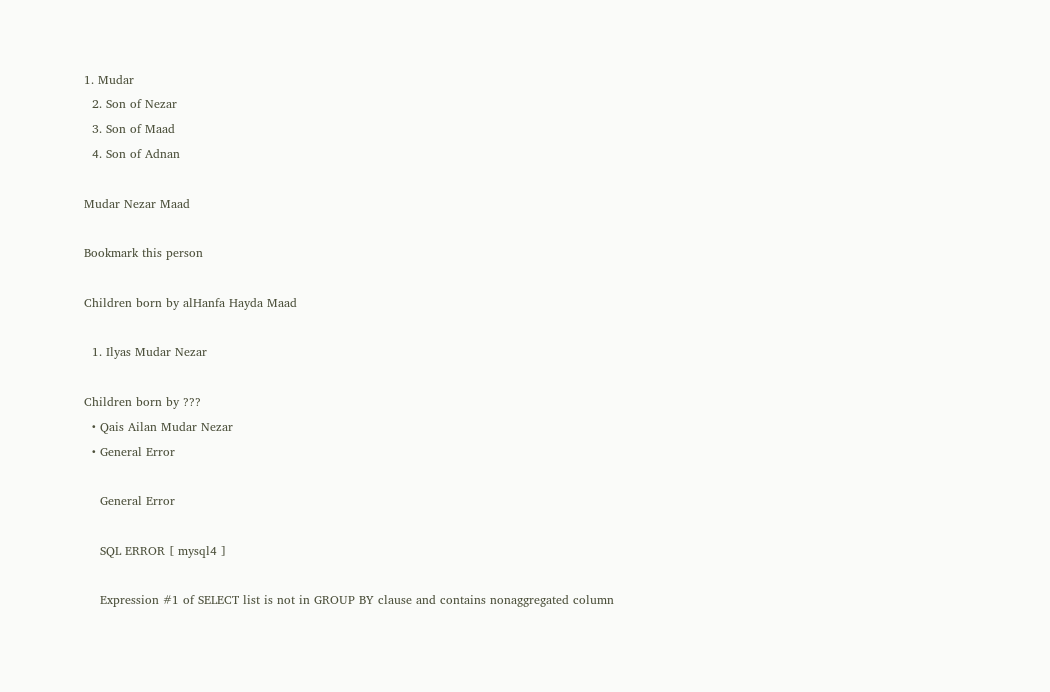1. Mudar
  2. Son of Nezar
  3. Son of Maad
  4. Son of Adnan

Mudar Nezar Maad

Bookmark this person

Children born by alHanfa Hayda Maad

  1. Ilyas Mudar Nezar

Children born by ???
  • Qais Ailan Mudar Nezar
  • General Error

    General Error

    SQL ERROR [ mysql4 ]

    Expression #1 of SELECT list is not in GROUP BY clause and contains nonaggregated column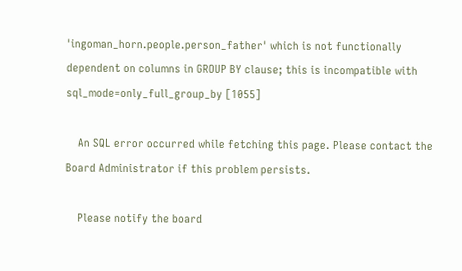'ingoman_horn.people.person_father' which is not functionally dependent on columns in GROUP BY clause; this is incompatible with sql_mode=only_full_group_by [1055]

    An SQL error occurred while fetching this page. Please contact the Board Administrator if this problem persists.

    Please notify the board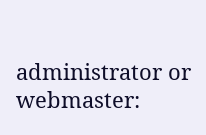administrator or webmaster: